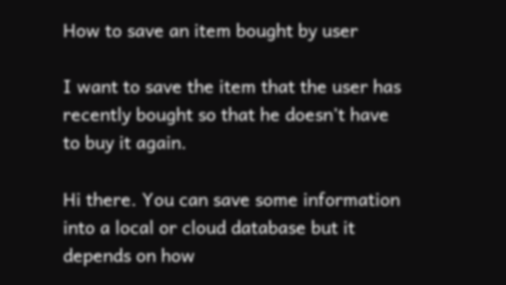How to save an item bought by user

I want to save the item that the user has recently bought so that he doesn’t have to buy it again.

Hi there. You can save some information into a local or cloud database but it depends on how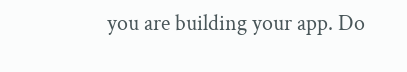you are building your app. Do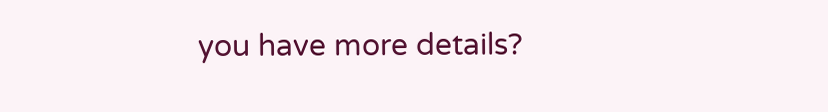you have more details?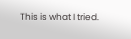This is what I tried.